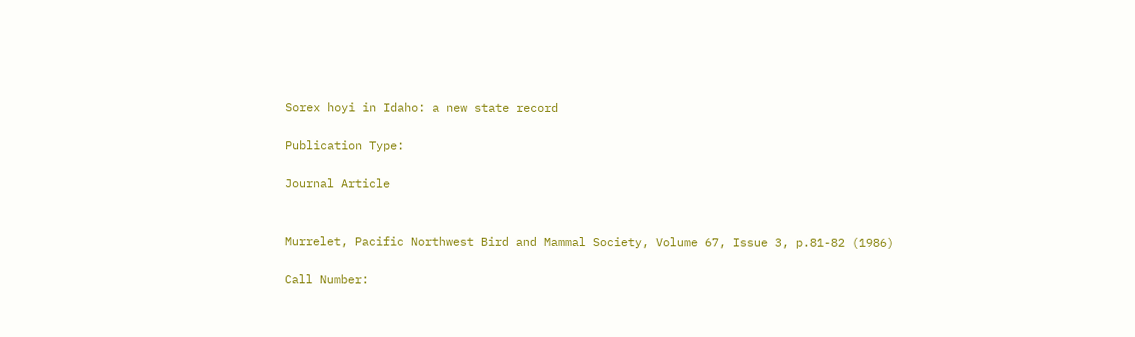Sorex hoyi in Idaho: a new state record

Publication Type:

Journal Article


Murrelet, Pacific Northwest Bird and Mammal Society, Volume 67, Issue 3, p.81-82 (1986)

Call Number: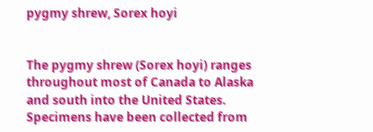pygmy shrew, Sorex hoyi


The pygmy shrew (Sorex hoyi) ranges throughout most of Canada to Alaska and south into the United States. Specimens have been collected from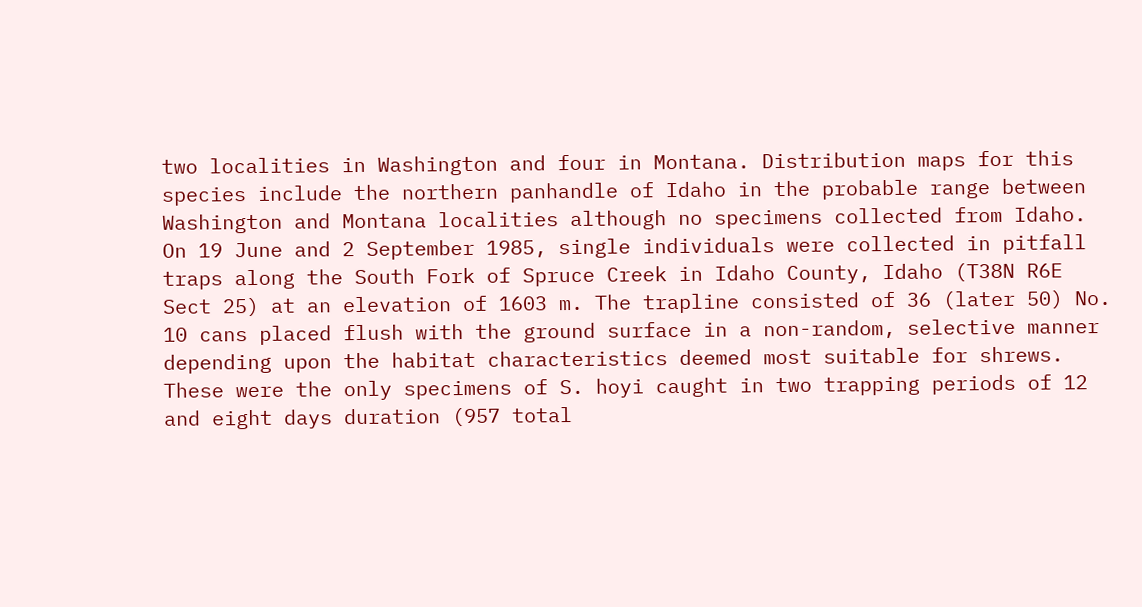two localities in Washington and four in Montana. Distribution maps for this species include the northern panhandle of Idaho in the probable range between Washington and Montana localities although no specimens collected from Idaho. On 19 June and 2 September 1985, single individuals were collected in pitfall traps along the South Fork of Spruce Creek in Idaho County, Idaho (T38N R6E Sect 25) at an elevation of 1603 m. The trapline consisted of 36 (later 50) No. 10 cans placed flush with the ground surface in a non-random, selective manner depending upon the habitat characteristics deemed most suitable for shrews. These were the only specimens of S. hoyi caught in two trapping periods of 12 and eight days duration (957 total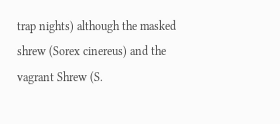trap nights) although the masked shrew (Sorex cinereus) and the vagrant Shrew (S.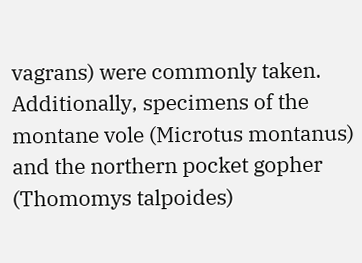vagrans) were commonly taken. Additionally, specimens of the montane vole (Microtus montanus) and the northern pocket gopher (Thomomys talpoides)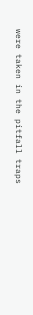were taken in the pitfall traps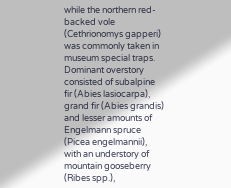while the northern red-backed vole (Cethrionomys gapperi) was commonly taken in museum special traps. Dominant overstory consisted of subalpine fir (Abies lasiocarpa), grand fir (Abies grandis) and lesser amounts of Engelmann spruce (Picea engelmannii), with an understory of mountain gooseberry (Ribes spp.),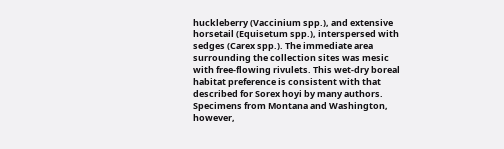huckleberry (Vaccinium spp.), and extensive horsetail (Equisetum spp.), interspersed with sedges (Carex spp.). The immediate area surrounding the collection sites was mesic with free-flowing rivulets. This wet-dry boreal habitat preference is consistent with that described for Sorex hoyi by many authors. Specimens from Montana and Washington, however,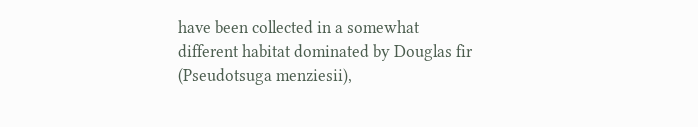have been collected in a somewhat different habitat dominated by Douglas fir (Pseudotsuga menziesii),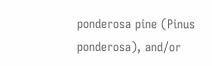ponderosa pine (Pinus ponderosa), and/or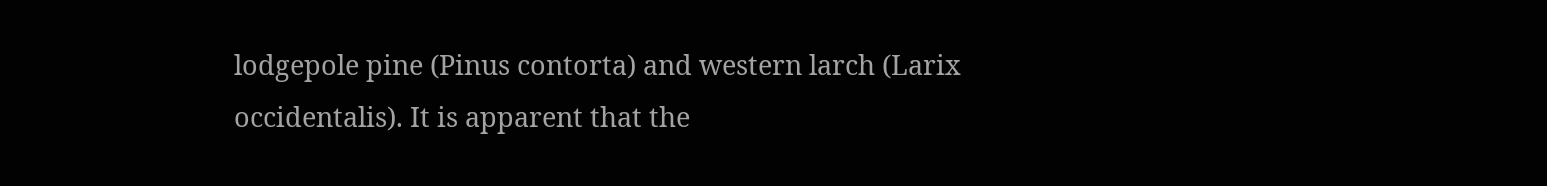lodgepole pine (Pinus contorta) and western larch (Larix occidentalis). It is apparent that the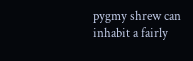pygmy shrew can inhabit a fairly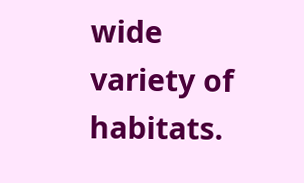wide variety of habitats.